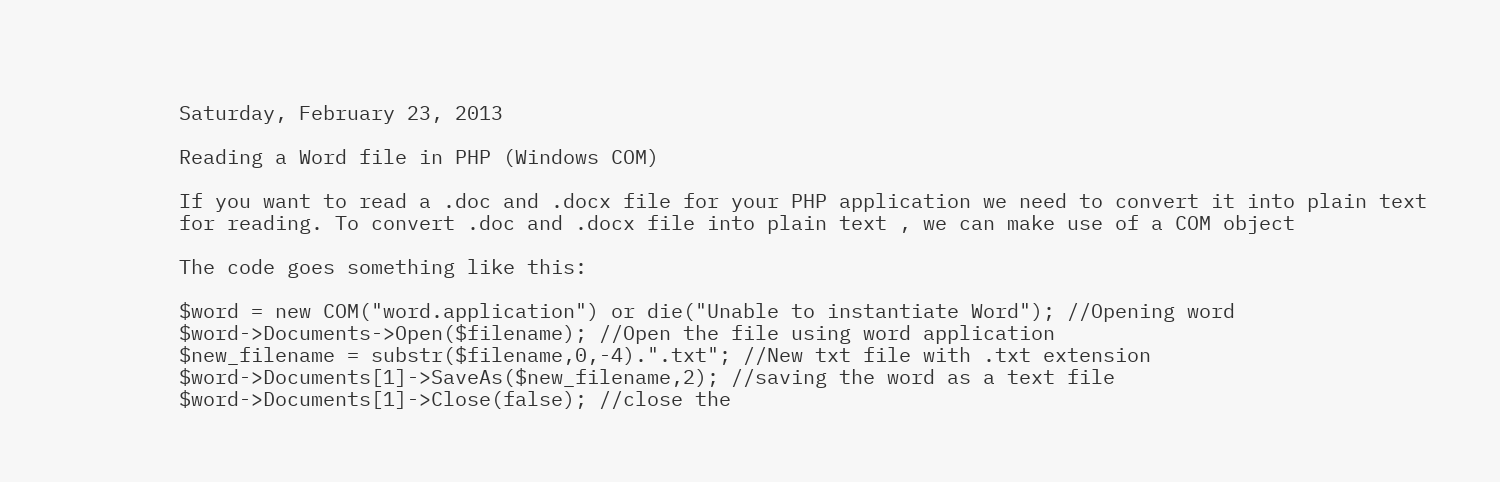Saturday, February 23, 2013

Reading a Word file in PHP (Windows COM)

If you want to read a .doc and .docx file for your PHP application we need to convert it into plain text for reading. To convert .doc and .docx file into plain text , we can make use of a COM object

The code goes something like this:

$word = new COM("word.application") or die("Unable to instantiate Word"); //Opening word
$word->Documents->Open($filename); //Open the file using word application
$new_filename = substr($filename,0,-4).".txt"; //New txt file with .txt extension
$word->Documents[1]->SaveAs($new_filename,2); //saving the word as a text file
$word->Documents[1]->Close(false); //close the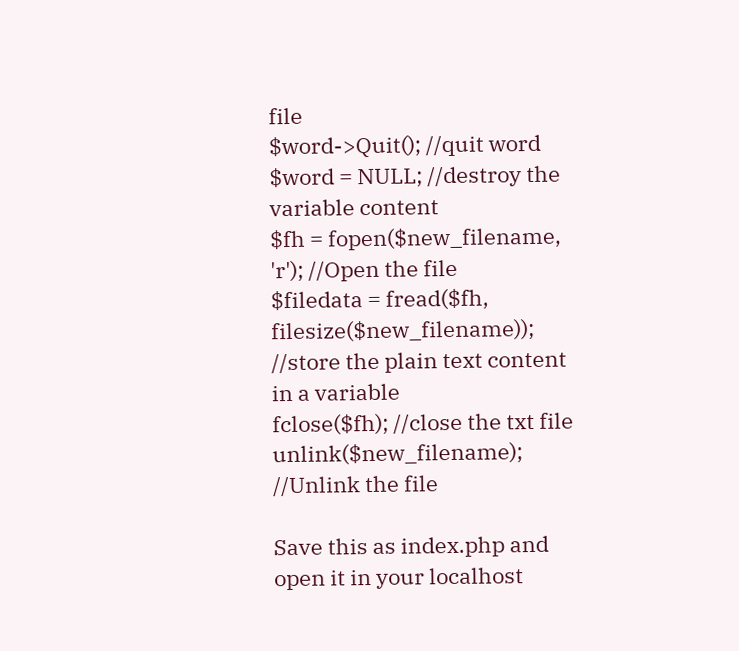file
$word->Quit(); //quit word
$word = NULL; //destroy the variable content
$fh = fopen($new_filename, 'r'); //Open the file
$filedata = fread($fh, filesize($new_filename)); //store the plain text content in a variable
fclose($fh); //close the txt file
unlink($new_filename); //Unlink the file

Save this as index.php and open it in your localhost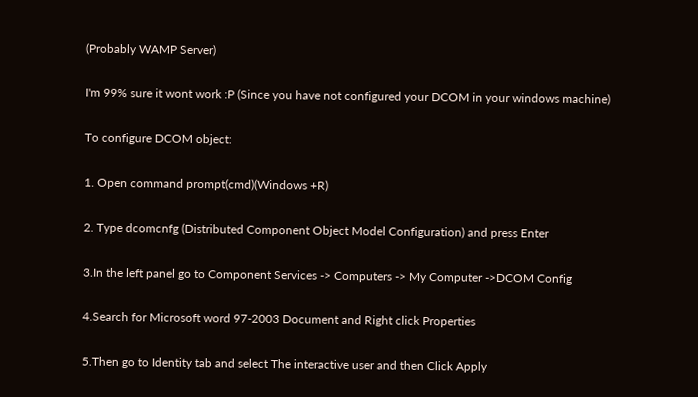(Probably WAMP Server)

I'm 99% sure it wont work :P (Since you have not configured your DCOM in your windows machine)

To configure DCOM object:

1. Open command prompt(cmd)(Windows +R)

2. Type dcomcnfg (Distributed Component Object Model Configuration) and press Enter

3.In the left panel go to Component Services -> Computers -> My Computer ->DCOM Config

4.Search for Microsoft word 97-2003 Document and Right click Properties

5.Then go to Identity tab and select The interactive user and then Click Apply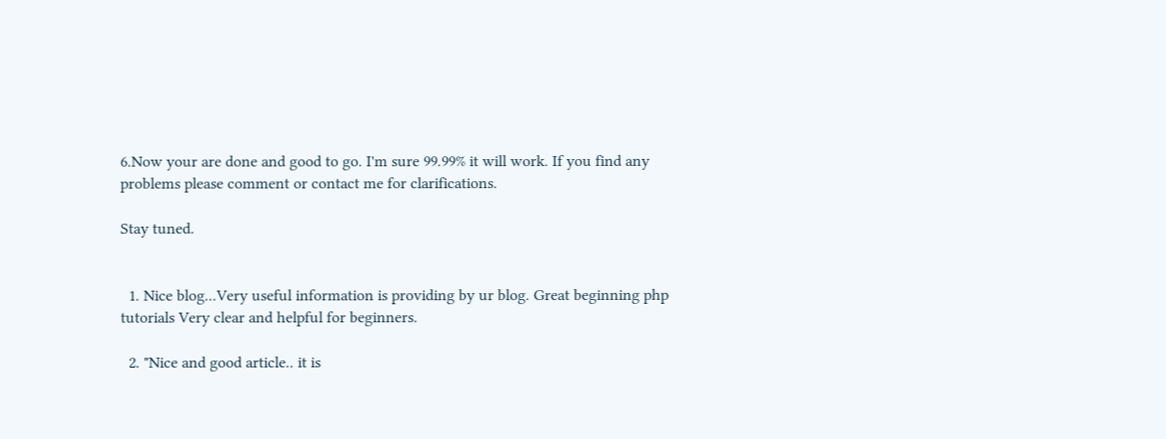6.Now your are done and good to go. I'm sure 99.99% it will work. If you find any problems please comment or contact me for clarifications.

Stay tuned.


  1. Nice blog...Very useful information is providing by ur blog. Great beginning php tutorials Very clear and helpful for beginners.

  2. "Nice and good article.. it is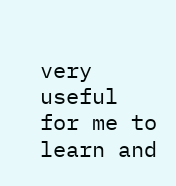very useful for me to learn and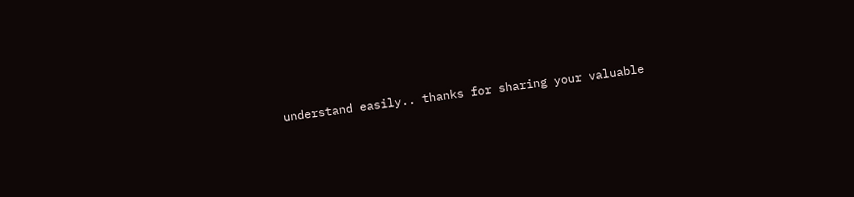understand easily.. thanks for sharing your valuable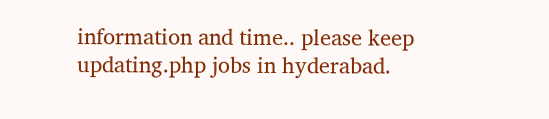information and time.. please keep updating.php jobs in hyderabad.